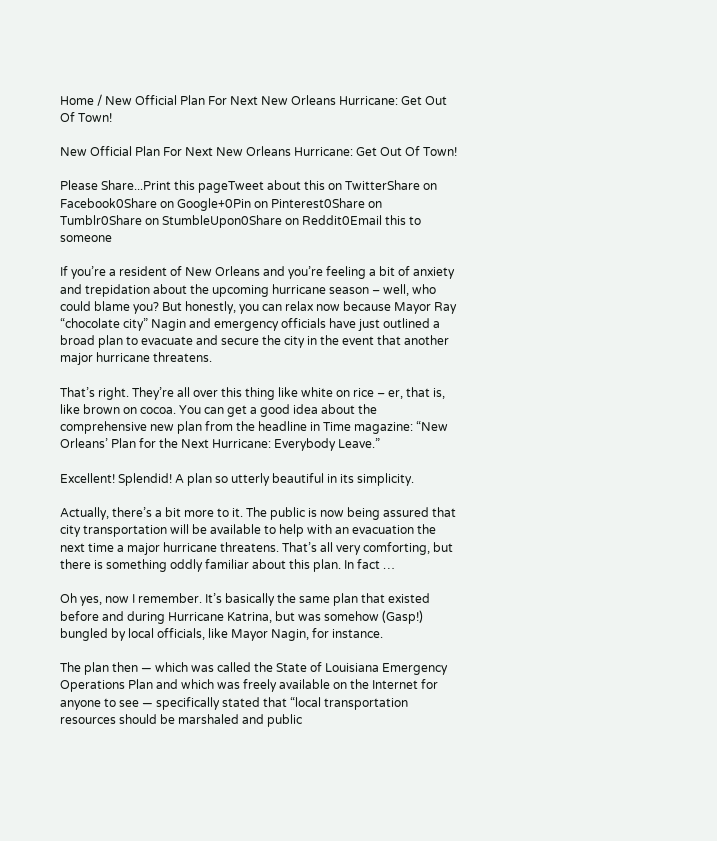Home / New Official Plan For Next New Orleans Hurricane: Get Out Of Town!

New Official Plan For Next New Orleans Hurricane: Get Out Of Town!

Please Share...Print this pageTweet about this on TwitterShare on Facebook0Share on Google+0Pin on Pinterest0Share on Tumblr0Share on StumbleUpon0Share on Reddit0Email this to someone

If you’re a resident of New Orleans and you’re feeling a bit of anxiety and trepidation about the upcoming hurricane season – well, who could blame you? But honestly, you can relax now because Mayor Ray “chocolate city” Nagin and emergency officials have just outlined a broad plan to evacuate and secure the city in the event that another major hurricane threatens.

That’s right. They’re all over this thing like white on rice – er, that is, like brown on cocoa. You can get a good idea about the comprehensive new plan from the headline in Time magazine: “New Orleans’ Plan for the Next Hurricane: Everybody Leave.”

Excellent! Splendid! A plan so utterly beautiful in its simplicity.

Actually, there’s a bit more to it. The public is now being assured that city transportation will be available to help with an evacuation the next time a major hurricane threatens. That’s all very comforting, but there is something oddly familiar about this plan. In fact …

Oh yes, now I remember. It’s basically the same plan that existed before and during Hurricane Katrina, but was somehow (Gasp!) bungled by local officials, like Mayor Nagin, for instance.

The plan then — which was called the State of Louisiana Emergency Operations Plan and which was freely available on the Internet for anyone to see — specifically stated that “local transportation resources should be marshaled and public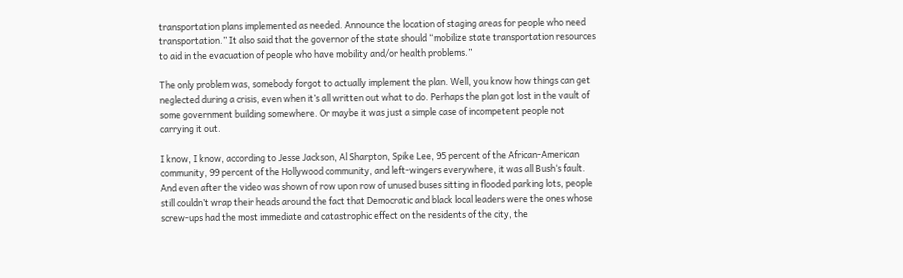transportation plans implemented as needed. Announce the location of staging areas for people who need transportation.” It also said that the governor of the state should “mobilize state transportation resources to aid in the evacuation of people who have mobility and/or health problems.”

The only problem was, somebody forgot to actually implement the plan. Well, you know how things can get neglected during a crisis, even when it’s all written out what to do. Perhaps the plan got lost in the vault of some government building somewhere. Or maybe it was just a simple case of incompetent people not carrying it out.

I know, I know, according to Jesse Jackson, Al Sharpton, Spike Lee, 95 percent of the African-American community, 99 percent of the Hollywood community, and left-wingers everywhere, it was all Bush‘s fault. And even after the video was shown of row upon row of unused buses sitting in flooded parking lots, people still couldn’t wrap their heads around the fact that Democratic and black local leaders were the ones whose screw-ups had the most immediate and catastrophic effect on the residents of the city, the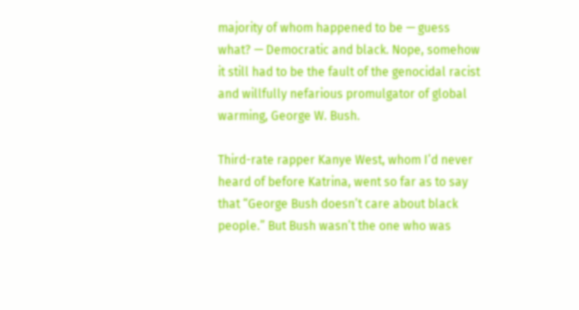majority of whom happened to be — guess what? — Democratic and black. Nope, somehow it still had to be the fault of the genocidal racist and willfully nefarious promulgator of global warming, George W. Bush.

Third-rate rapper Kanye West, whom I’d never heard of before Katrina, went so far as to say that “George Bush doesn’t care about black people.” But Bush wasn’t the one who was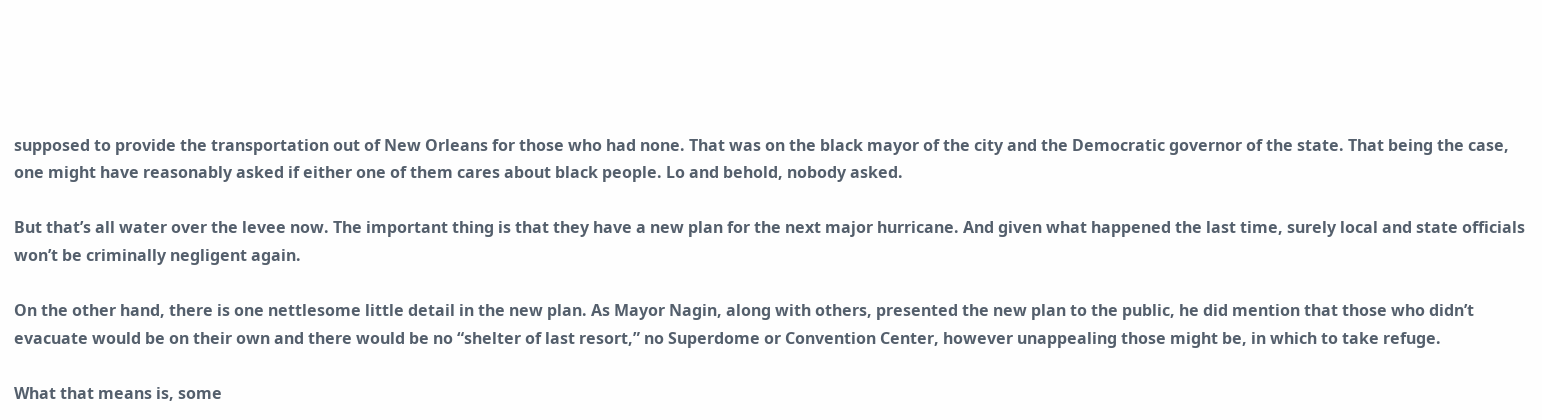supposed to provide the transportation out of New Orleans for those who had none. That was on the black mayor of the city and the Democratic governor of the state. That being the case, one might have reasonably asked if either one of them cares about black people. Lo and behold, nobody asked.

But that’s all water over the levee now. The important thing is that they have a new plan for the next major hurricane. And given what happened the last time, surely local and state officials won’t be criminally negligent again.

On the other hand, there is one nettlesome little detail in the new plan. As Mayor Nagin, along with others, presented the new plan to the public, he did mention that those who didn’t evacuate would be on their own and there would be no “shelter of last resort,” no Superdome or Convention Center, however unappealing those might be, in which to take refuge.

What that means is, some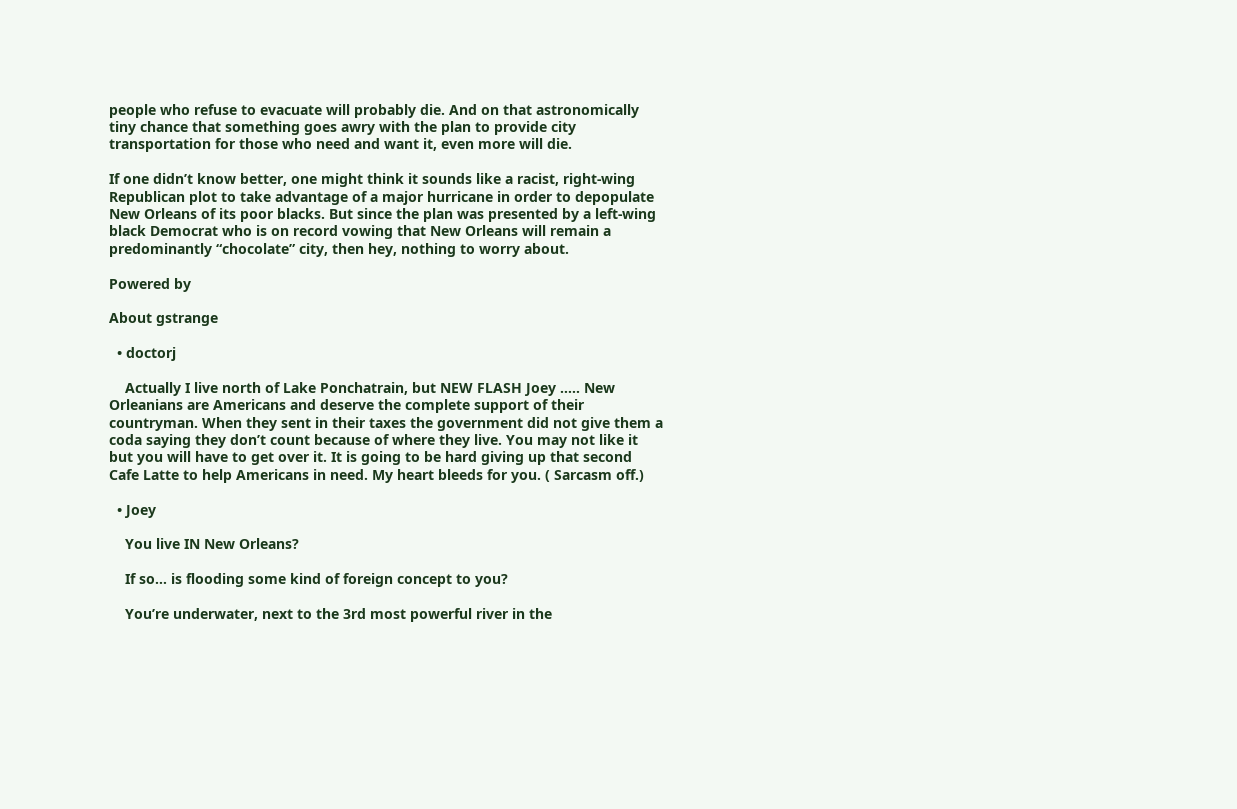people who refuse to evacuate will probably die. And on that astronomically tiny chance that something goes awry with the plan to provide city transportation for those who need and want it, even more will die.

If one didn’t know better, one might think it sounds like a racist, right-wing Republican plot to take advantage of a major hurricane in order to depopulate New Orleans of its poor blacks. But since the plan was presented by a left-wing black Democrat who is on record vowing that New Orleans will remain a predominantly “chocolate” city, then hey, nothing to worry about.

Powered by

About gstrange

  • doctorj

    Actually I live north of Lake Ponchatrain, but NEW FLASH Joey ….. New Orleanians are Americans and deserve the complete support of their countryman. When they sent in their taxes the government did not give them a coda saying they don’t count because of where they live. You may not like it but you will have to get over it. It is going to be hard giving up that second Cafe Latte to help Americans in need. My heart bleeds for you. ( Sarcasm off.)

  • Joey

    You live IN New Orleans?

    If so… is flooding some kind of foreign concept to you?

    You’re underwater, next to the 3rd most powerful river in the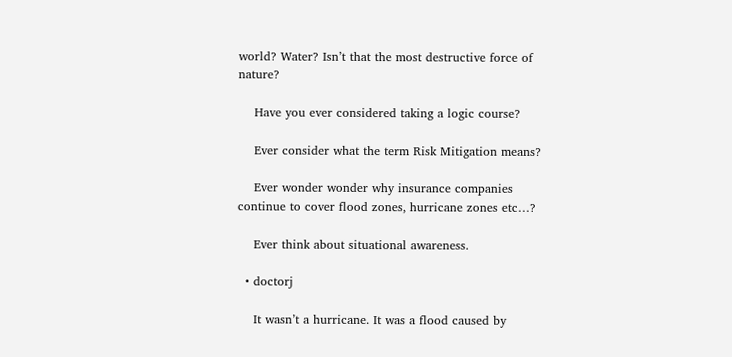world? Water? Isn’t that the most destructive force of nature?

    Have you ever considered taking a logic course?

    Ever consider what the term Risk Mitigation means?

    Ever wonder wonder why insurance companies continue to cover flood zones, hurricane zones etc…?

    Ever think about situational awareness.

  • doctorj

    It wasn’t a hurricane. It was a flood caused by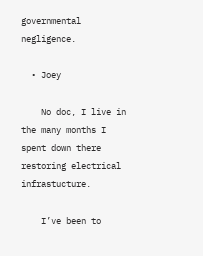governmental negligence.

  • Joey

    No doc, I live in the many months I spent down there restoring electrical infrastucture.

    I’ve been to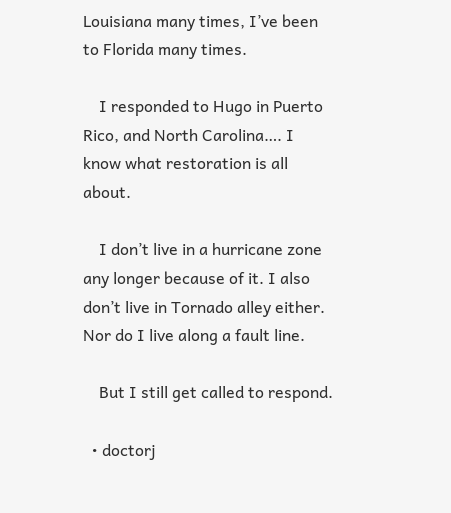Louisiana many times, I’ve been to Florida many times.

    I responded to Hugo in Puerto Rico, and North Carolina…. I know what restoration is all about.

    I don’t live in a hurricane zone any longer because of it. I also don’t live in Tornado alley either. Nor do I live along a fault line.

    But I still get called to respond.

  • doctorj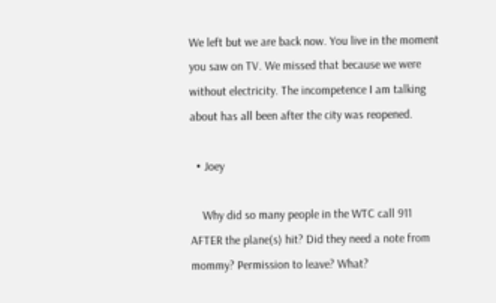We left but we are back now. You live in the moment you saw on TV. We missed that because we were without electricity. The incompetence I am talking about has all been after the city was reopened.

  • Joey

    Why did so many people in the WTC call 911 AFTER the plane(s) hit? Did they need a note from mommy? Permission to leave? What?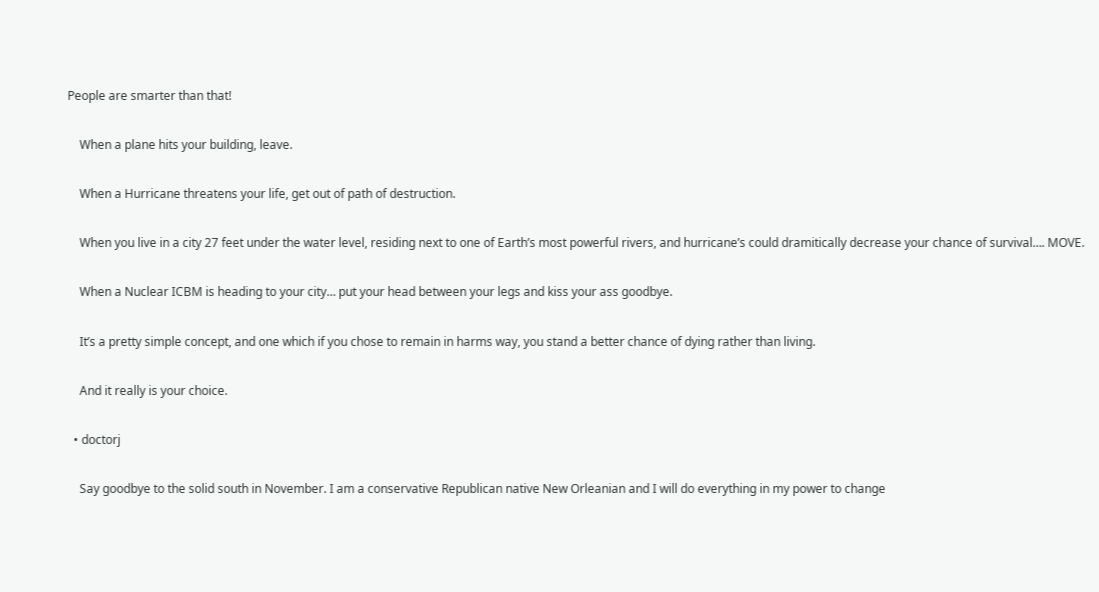People are smarter than that!

    When a plane hits your building, leave.

    When a Hurricane threatens your life, get out of path of destruction.

    When you live in a city 27 feet under the water level, residing next to one of Earth’s most powerful rivers, and hurricane’s could dramitically decrease your chance of survival…. MOVE.

    When a Nuclear ICBM is heading to your city… put your head between your legs and kiss your ass goodbye.

    It’s a pretty simple concept, and one which if you chose to remain in harms way, you stand a better chance of dying rather than living.

    And it really is your choice.

  • doctorj

    Say goodbye to the solid south in November. I am a conservative Republican native New Orleanian and I will do everything in my power to change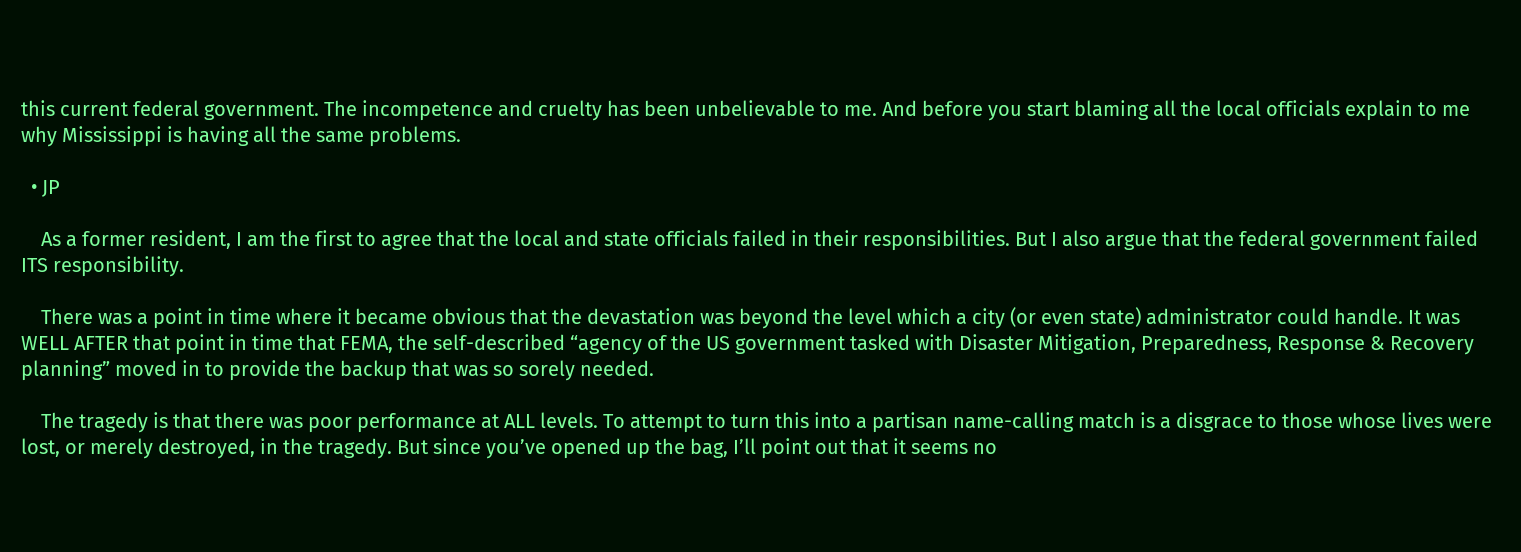this current federal government. The incompetence and cruelty has been unbelievable to me. And before you start blaming all the local officials explain to me why Mississippi is having all the same problems.

  • JP

    As a former resident, I am the first to agree that the local and state officials failed in their responsibilities. But I also argue that the federal government failed ITS responsibility.

    There was a point in time where it became obvious that the devastation was beyond the level which a city (or even state) administrator could handle. It was WELL AFTER that point in time that FEMA, the self-described “agency of the US government tasked with Disaster Mitigation, Preparedness, Response & Recovery planning” moved in to provide the backup that was so sorely needed.

    The tragedy is that there was poor performance at ALL levels. To attempt to turn this into a partisan name-calling match is a disgrace to those whose lives were lost, or merely destroyed, in the tragedy. But since you’ve opened up the bag, I’ll point out that it seems no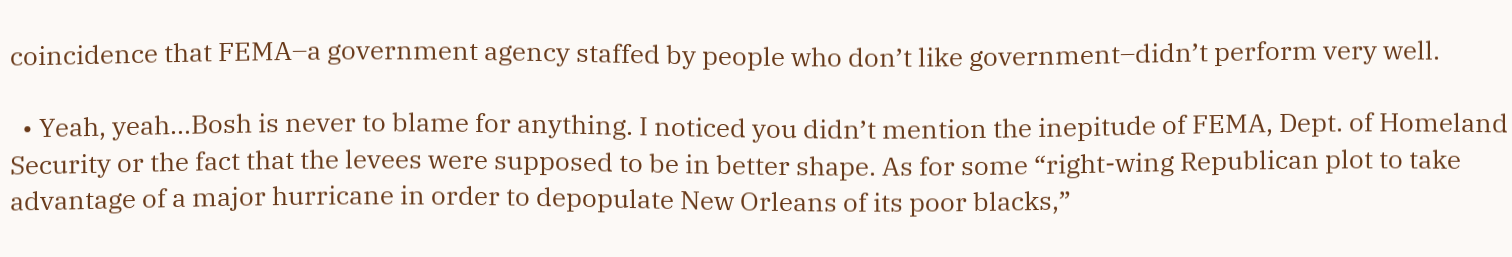coincidence that FEMA–a government agency staffed by people who don’t like government–didn’t perform very well.

  • Yeah, yeah…Bosh is never to blame for anything. I noticed you didn’t mention the inepitude of FEMA, Dept. of Homeland Security or the fact that the levees were supposed to be in better shape. As for some “right-wing Republican plot to take advantage of a major hurricane in order to depopulate New Orleans of its poor blacks,”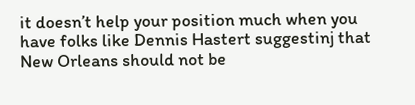it doesn’t help your position much when you have folks like Dennis Hastert suggestinj that New Orleans should not be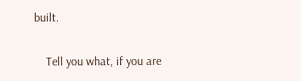built.

    Tell you what, if you are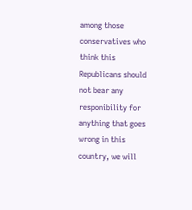among those conservatives who think this Republicans should not bear any responibility for anything that goes wrong in this country, we will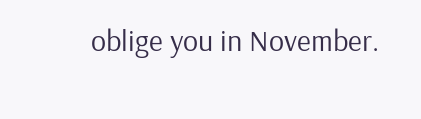oblige you in November.